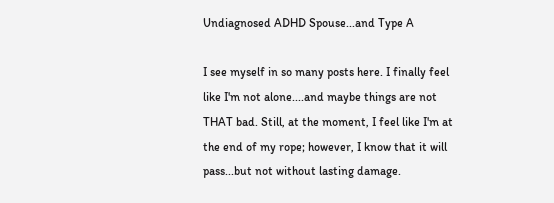Undiagnosed ADHD Spouse...and Type A

I see myself in so many posts here. I finally feel like I'm not alone....and maybe things are not THAT bad. Still, at the moment, I feel like I'm at the end of my rope; however, I know that it will pass...but not without lasting damage.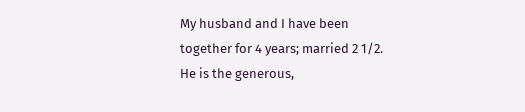My husband and I have been together for 4 years; married 2 1/2. He is the generous,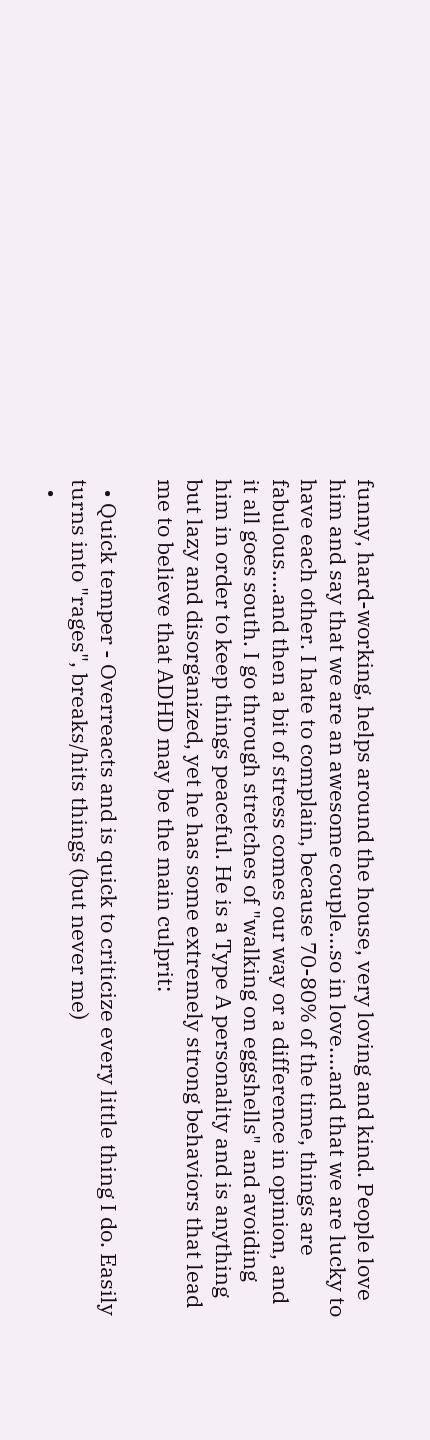funny, hard-working, helps around the house, very loving and kind. People love him and say that we are an awesome couple...so in love....and that we are lucky to have each other. I hate to complain, because 70-80% of the time, things are fabulous....and then a bit of stress comes our way or a difference in opinion, and it all goes south. I go through stretches of "walking on eggshells" and avoiding him in order to keep things peaceful. He is a Type A personality and is anything but lazy and disorganized, yet he has some extremely strong behaviors that lead me to believe that ADHD may be the main culprit:

  • Quick temper - Overreacts and is quick to criticize every little thing I do. Easily turns into "rages", breaks/hits things (but never me)
  •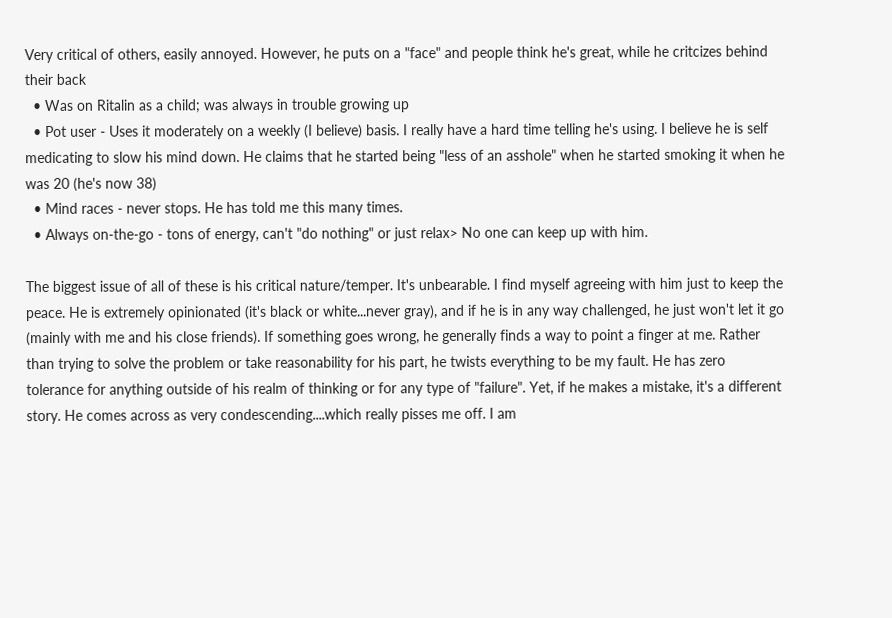Very critical of others, easily annoyed. However, he puts on a "face" and people think he's great, while he critcizes behind their back
  • Was on Ritalin as a child; was always in trouble growing up
  • Pot user - Uses it moderately on a weekly (I believe) basis. I really have a hard time telling he's using. I believe he is self medicating to slow his mind down. He claims that he started being "less of an asshole" when he started smoking it when he was 20 (he's now 38)
  • Mind races - never stops. He has told me this many times.
  • Always on-the-go - tons of energy, can't "do nothing" or just relax> No one can keep up with him.

The biggest issue of all of these is his critical nature/temper. It's unbearable. I find myself agreeing with him just to keep the peace. He is extremely opinionated (it's black or white...never gray), and if he is in any way challenged, he just won't let it go (mainly with me and his close friends). If something goes wrong, he generally finds a way to point a finger at me. Rather than trying to solve the problem or take reasonability for his part, he twists everything to be my fault. He has zero tolerance for anything outside of his realm of thinking or for any type of "failure". Yet, if he makes a mistake, it's a different story. He comes across as very condescending....which really pisses me off. I am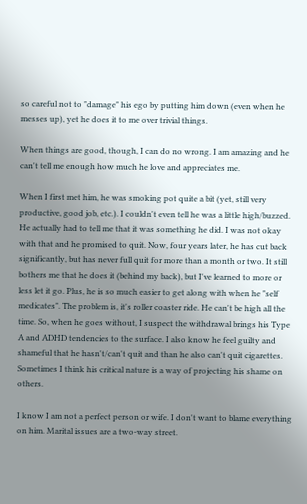so careful not to "damage" his ego by putting him down (even when he messes up), yet he does it to me over trivial things.

When things are good, though, I can do no wrong. I am amazing and he can't tell me enough how much he love and appreciates me.

When I first met him, he was smoking pot quite a bit (yet, still very productive, good job, etc.). I couldn't even tell he was a little high/buzzed. He actually had to tell me that it was something he did. I was not okay with that and he promised to quit. Now, four years later, he has cut back significantly, but has never full quit for more than a month or two. It still bothers me that he does it (behind my back), but I've learned to more or less let it go. Plus, he is so much easier to get along with when he "self medicates". The problem is, it's roller coaster ride. He can't be high all the time. So, when he goes without, I suspect the withdrawal brings his Type A and ADHD tendencies to the surface. I also know he feel guilty and shameful that he hasn't/can't quit and than he also can't quit cigarettes. Sometimes I think his critical nature is a way of projecting his shame on others.

I know I am not a perfect person or wife. I don't want to blame everything on him. Marital issues are a two-way street.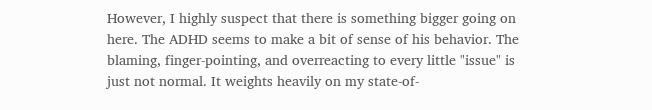However, I highly suspect that there is something bigger going on here. The ADHD seems to make a bit of sense of his behavior. The blaming, finger-pointing, and overreacting to every little "issue" is just not normal. It weights heavily on my state-of-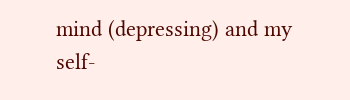mind (depressing) and my self-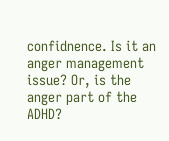confidnence. Is it an anger management issue? Or, is the anger part of the ADHD?